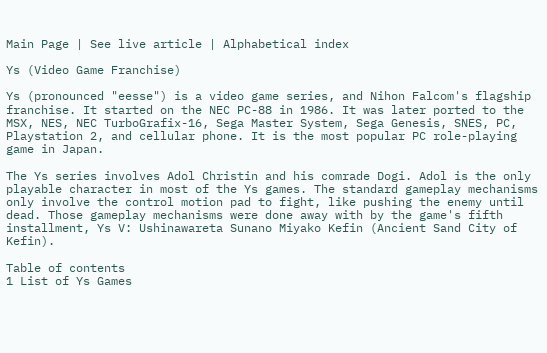Main Page | See live article | Alphabetical index

Ys (Video Game Franchise)

Ys (pronounced "eesse") is a video game series, and Nihon Falcom's flagship franchise. It started on the NEC PC-88 in 1986. It was later ported to the MSX, NES, NEC TurboGrafix-16, Sega Master System, Sega Genesis, SNES, PC, Playstation 2, and cellular phone. It is the most popular PC role-playing game in Japan.

The Ys series involves Adol Christin and his comrade Dogi. Adol is the only playable character in most of the Ys games. The standard gameplay mechanisms only involve the control motion pad to fight, like pushing the enemy until dead. Those gameplay mechanisms were done away with by the game's fifth installment, Ys V: Ushinawareta Sunano Miyako Kefin (Ancient Sand City of Kefin).

Table of contents
1 List of Ys Games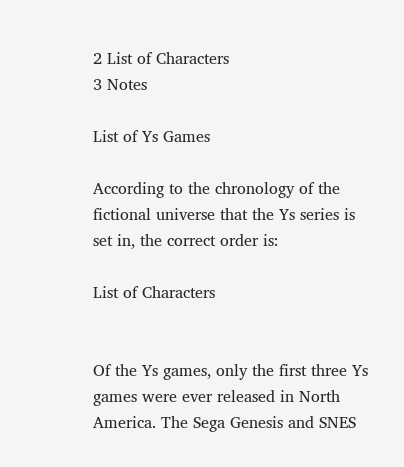2 List of Characters
3 Notes

List of Ys Games

According to the chronology of the fictional universe that the Ys series is set in, the correct order is:

List of Characters


Of the Ys games, only the first three Ys games were ever released in North America. The Sega Genesis and SNES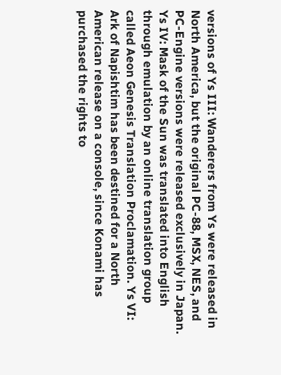versions of Ys III: Wanderers from Ys were released in North America, but the original PC-88, MSX, NES, and PC-Engine versions were released exclusively in Japan. Ys IV: Mask of the Sun was translated into English through emulation by an online translation group called Aeon Genesis Translation Proclamation. Ys VI: Ark of Napishtim has been destined for a North American release on a console, since Konami has purchased the rights to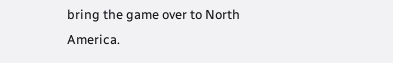bring the game over to North America.